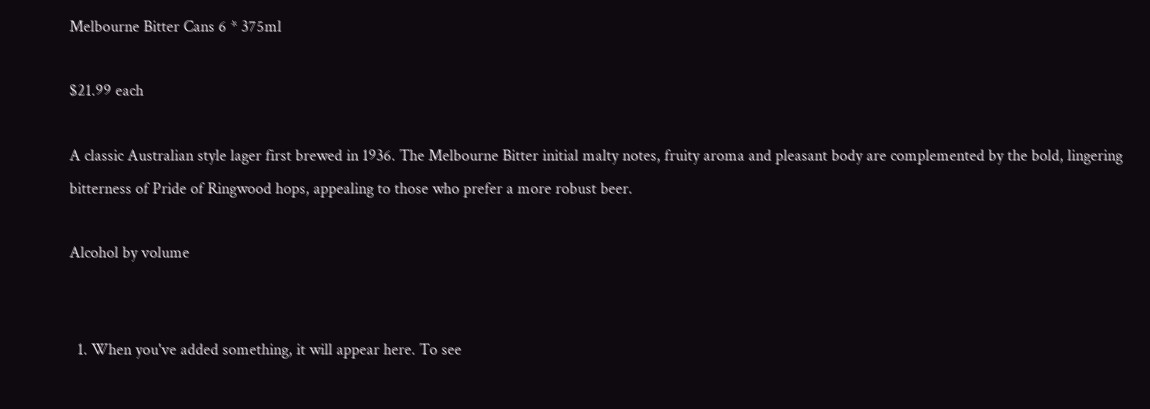Melbourne Bitter Cans 6 * 375ml

$21.99 each

A classic Australian style lager first brewed in 1936. The Melbourne Bitter initial malty notes, fruity aroma and pleasant body are complemented by the bold, lingering bitterness of Pride of Ringwood hops, appealing to those who prefer a more robust beer.

Alcohol by volume


  1. When you've added something, it will appear here. To see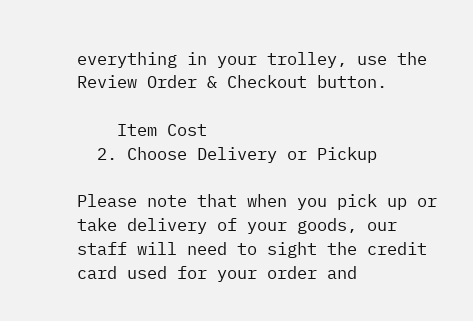everything in your trolley, use the Review Order & Checkout button.

    Item Cost
  2. Choose Delivery or Pickup

Please note that when you pick up or take delivery of your goods, our staff will need to sight the credit card used for your order and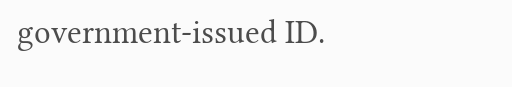government-issued ID.